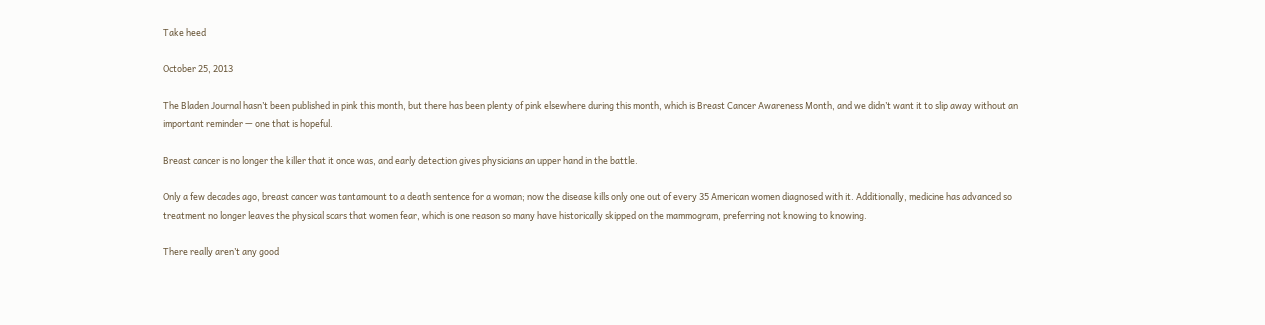Take heed

October 25, 2013

The Bladen Journal hasn’t been published in pink this month, but there has been plenty of pink elsewhere during this month, which is Breast Cancer Awareness Month, and we didn’t want it to slip away without an important reminder — one that is hopeful.

Breast cancer is no longer the killer that it once was, and early detection gives physicians an upper hand in the battle.

Only a few decades ago, breast cancer was tantamount to a death sentence for a woman; now the disease kills only one out of every 35 American women diagnosed with it. Additionally, medicine has advanced so treatment no longer leaves the physical scars that women fear, which is one reason so many have historically skipped on the mammogram, preferring not knowing to knowing.

There really aren’t any good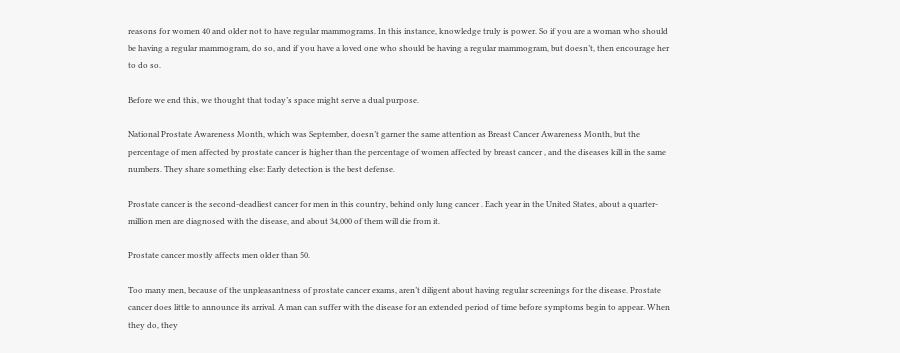reasons for women 40 and older not to have regular mammograms. In this instance, knowledge truly is power. So if you are a woman who should be having a regular mammogram, do so, and if you have a loved one who should be having a regular mammogram, but doesn’t, then encourage her to do so.

Before we end this, we thought that today’s space might serve a dual purpose.

National Prostate Awareness Month, which was September, doesn’t garner the same attention as Breast Cancer Awareness Month, but the percentage of men affected by prostate cancer is higher than the percentage of women affected by breast cancer , and the diseases kill in the same numbers. They share something else: Early detection is the best defense.

Prostate cancer is the second-deadliest cancer for men in this country, behind only lung cancer . Each year in the United States, about a quarter-million men are diagnosed with the disease, and about 34,000 of them will die from it.

Prostate cancer mostly affects men older than 50.

Too many men, because of the unpleasantness of prostate cancer exams, aren’t diligent about having regular screenings for the disease. Prostate cancer does little to announce its arrival. A man can suffer with the disease for an extended period of time before symptoms begin to appear. When they do, they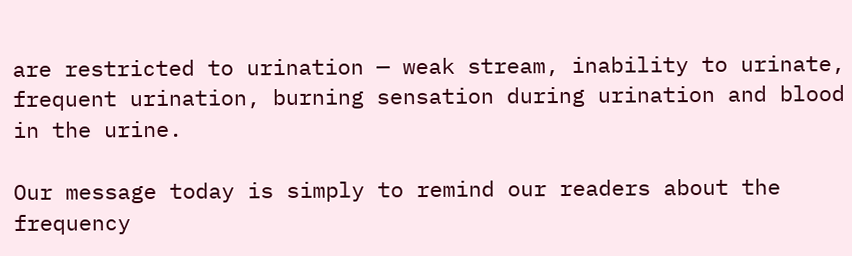are restricted to urination — weak stream, inability to urinate, frequent urination, burning sensation during urination and blood in the urine.

Our message today is simply to remind our readers about the frequency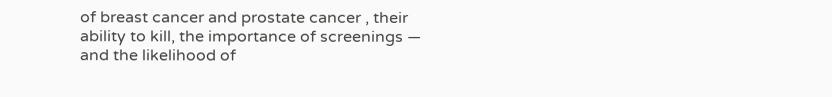of breast cancer and prostate cancer , their ability to kill, the importance of screenings — and the likelihood of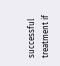successful treatment if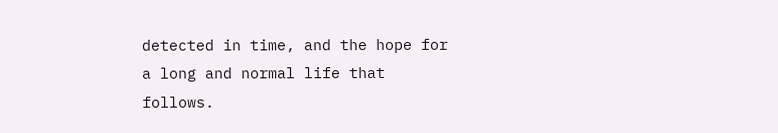detected in time, and the hope for a long and normal life that follows.